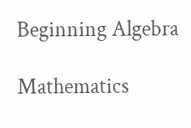Beginning Algebra

Mathematics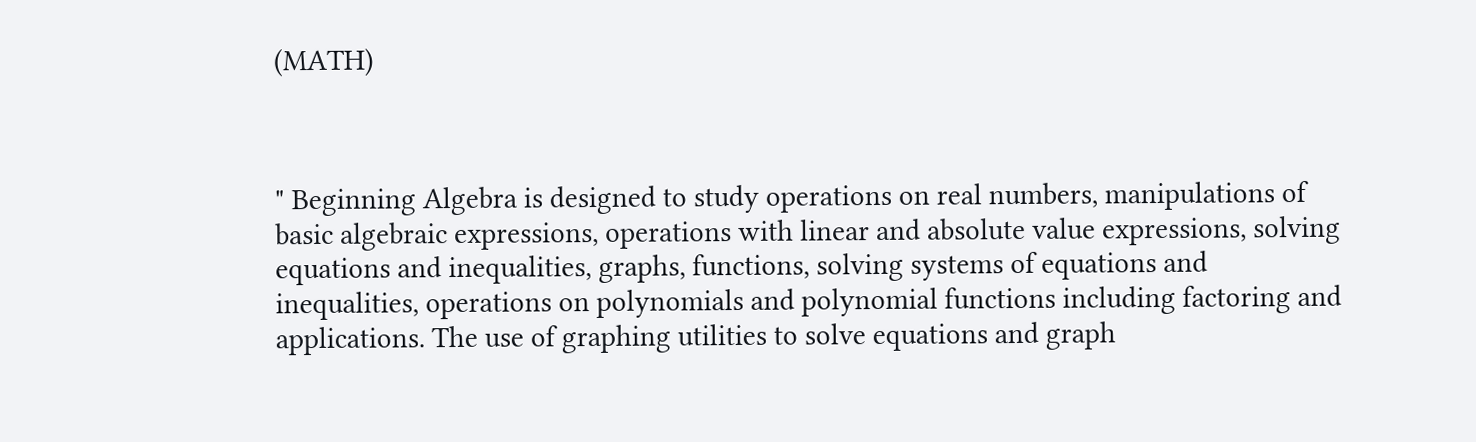(MATH)



" Beginning Algebra is designed to study operations on real numbers, manipulations of basic algebraic expressions, operations with linear and absolute value expressions, solving equations and inequalities, graphs, functions, solving systems of equations and inequalities, operations on polynomials and polynomial functions including factoring and applications. The use of graphing utilities to solve equations and graph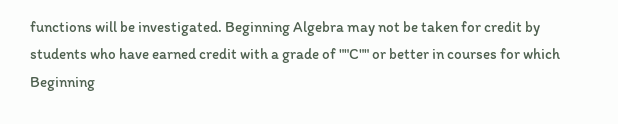functions will be investigated. Beginning Algebra may not be taken for credit by students who have earned credit with a grade of ""C"" or better in courses for which Beginning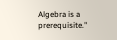Algebra is a prerequisite."